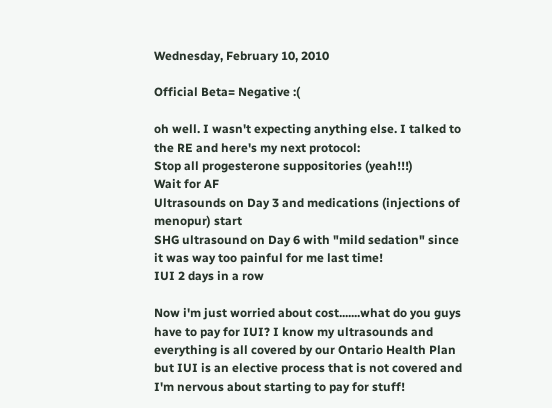Wednesday, February 10, 2010

Official Beta= Negative :(

oh well. I wasn't expecting anything else. I talked to the RE and here's my next protocol:
Stop all progesterone suppositories (yeah!!!)
Wait for AF
Ultrasounds on Day 3 and medications (injections of menopur) start
SHG ultrasound on Day 6 with "mild sedation" since it was way too painful for me last time!
IUI 2 days in a row

Now i'm just worried about cost.......what do you guys have to pay for IUI? I know my ultrasounds and everything is all covered by our Ontario Health Plan but IUI is an elective process that is not covered and I'm nervous about starting to pay for stuff!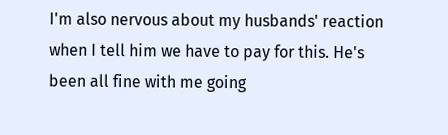I'm also nervous about my husbands' reaction when I tell him we have to pay for this. He's been all fine with me going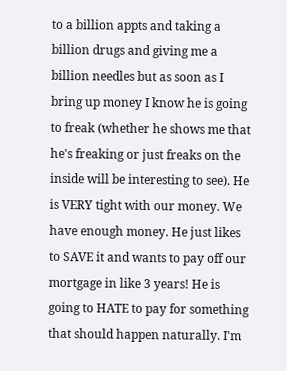to a billion appts and taking a billion drugs and giving me a billion needles but as soon as I bring up money I know he is going to freak (whether he shows me that he's freaking or just freaks on the inside will be interesting to see). He is VERY tight with our money. We have enough money. He just likes to SAVE it and wants to pay off our mortgage in like 3 years! He is going to HATE to pay for something that should happen naturally. I'm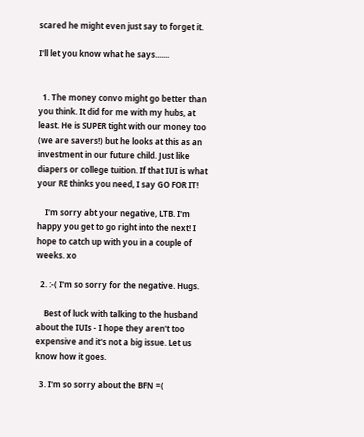scared he might even just say to forget it.

I'll let you know what he says.......


  1. The money convo might go better than you think. It did for me with my hubs, at least. He is SUPER tight with our money too (we are savers!) but he looks at this as an investment in our future child. Just like diapers or college tuition. If that IUI is what your RE thinks you need, I say GO FOR IT!

    I'm sorry abt your negative, LTB. I'm happy you get to go right into the next! I hope to catch up with you in a couple of weeks. xo

  2. :-( I'm so sorry for the negative. Hugs.

    Best of luck with talking to the husband about the IUIs - I hope they aren't too expensive and it's not a big issue. Let us know how it goes.

  3. I'm so sorry about the BFN =(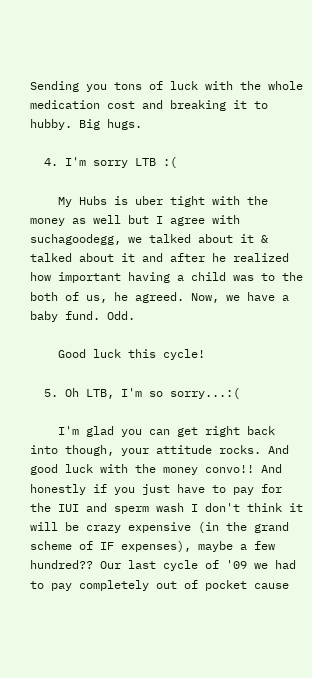Sending you tons of luck with the whole medication cost and breaking it to hubby. Big hugs.

  4. I'm sorry LTB :(

    My Hubs is uber tight with the money as well but I agree with suchagoodegg, we talked about it & talked about it and after he realized how important having a child was to the both of us, he agreed. Now, we have a baby fund. Odd.

    Good luck this cycle!

  5. Oh LTB, I'm so sorry...:(

    I'm glad you can get right back into though, your attitude rocks. And good luck with the money convo!! And honestly if you just have to pay for the IUI and sperm wash I don't think it will be crazy expensive (in the grand scheme of IF expenses), maybe a few hundred?? Our last cycle of '09 we had to pay completely out of pocket cause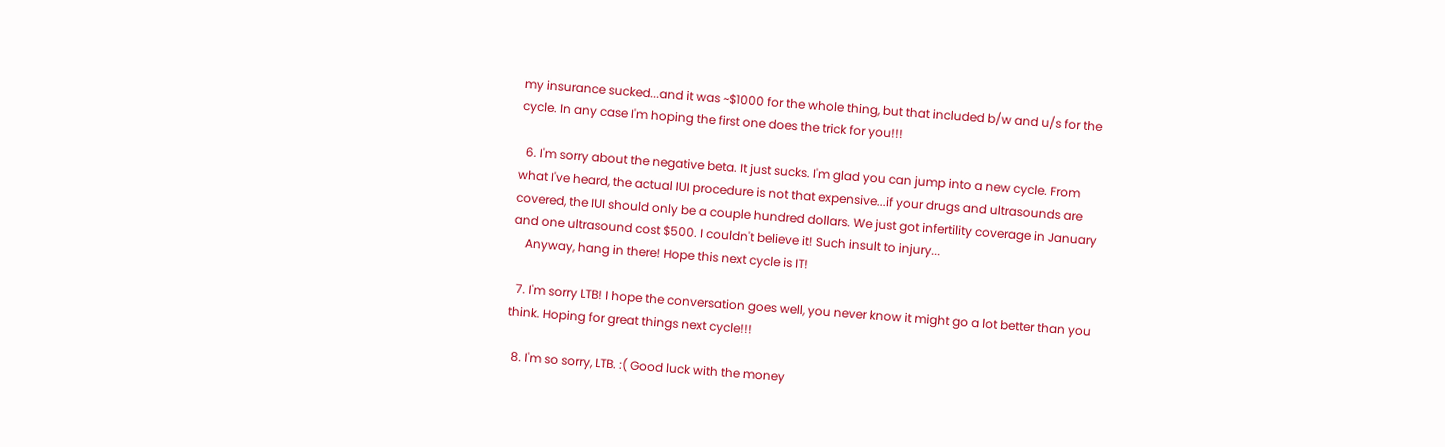my insurance sucked...and it was ~$1000 for the whole thing, but that included b/w and u/s for the cycle. In any case I'm hoping the first one does the trick for you!!!

  6. I'm sorry about the negative beta. It just sucks. I'm glad you can jump into a new cycle. From what I've heard, the actual IUI procedure is not that expensive...if your drugs and ultrasounds are covered, the IUI should only be a couple hundred dollars. We just got infertility coverage in January and one ultrasound cost $500. I couldn't believe it! Such insult to injury...
    Anyway, hang in there! Hope this next cycle is IT!

  7. I'm sorry LTB! I hope the conversation goes well, you never know it might go a lot better than you think. Hoping for great things next cycle!!!

  8. I'm so sorry, LTB. :( Good luck with the money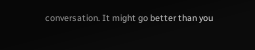conversation. It might go better than you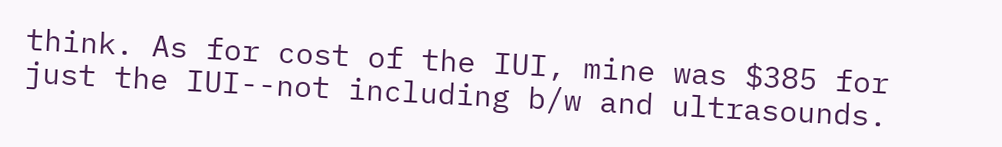think. As for cost of the IUI, mine was $385 for just the IUI--not including b/w and ultrasounds.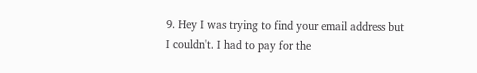9. Hey I was trying to find your email address but I couldn't. I had to pay for the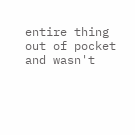entire thing out of pocket and wasn't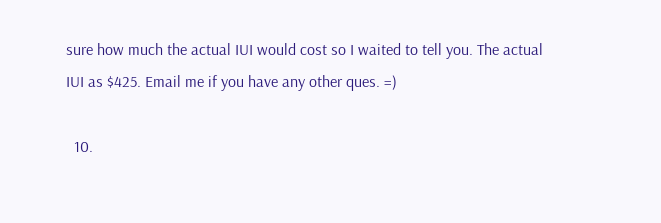sure how much the actual IUI would cost so I waited to tell you. The actual IUI as $425. Email me if you have any other ques. =)

  10.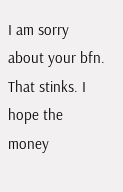I am sorry about your bfn. That stinks. I hope the money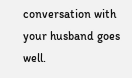conversation with your husband goes well.